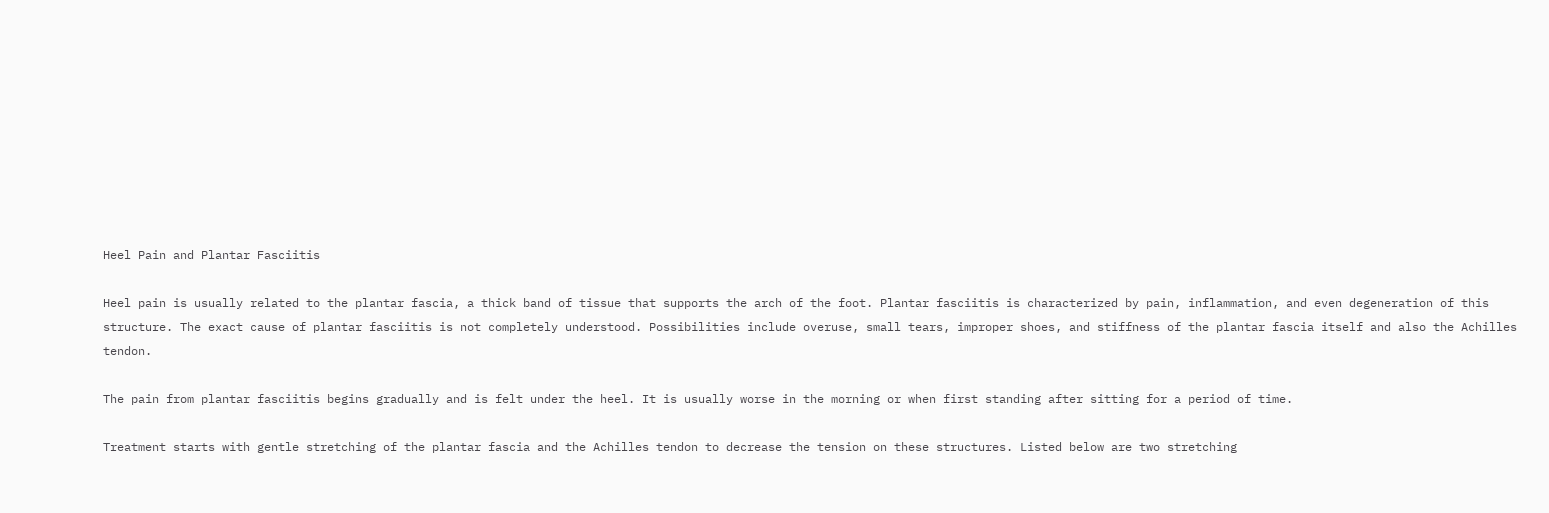Heel Pain and Plantar Fasciitis

Heel pain is usually related to the plantar fascia, a thick band of tissue that supports the arch of the foot. Plantar fasciitis is characterized by pain, inflammation, and even degeneration of this structure. The exact cause of plantar fasciitis is not completely understood. Possibilities include overuse, small tears, improper shoes, and stiffness of the plantar fascia itself and also the Achilles tendon.

The pain from plantar fasciitis begins gradually and is felt under the heel. It is usually worse in the morning or when first standing after sitting for a period of time.

Treatment starts with gentle stretching of the plantar fascia and the Achilles tendon to decrease the tension on these structures. Listed below are two stretching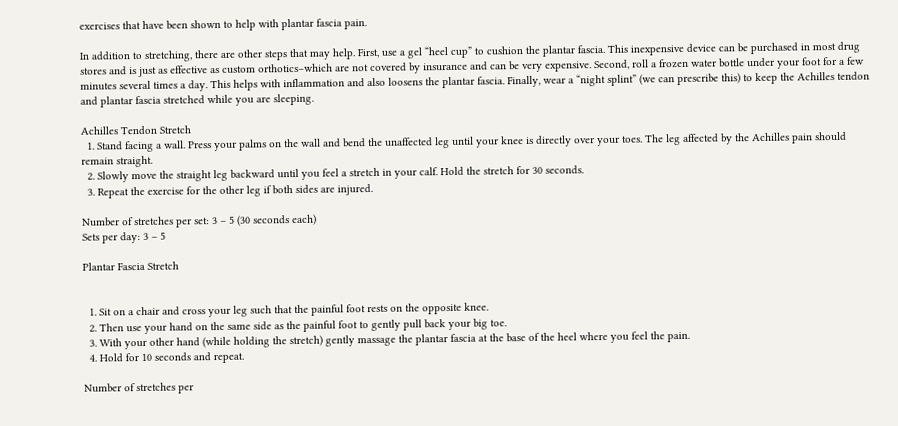exercises that have been shown to help with plantar fascia pain.

In addition to stretching, there are other steps that may help. First, use a gel “heel cup” to cushion the plantar fascia. This inexpensive device can be purchased in most drug stores and is just as effective as custom orthotics–which are not covered by insurance and can be very expensive. Second, roll a frozen water bottle under your foot for a few minutes several times a day. This helps with inflammation and also loosens the plantar fascia. Finally, wear a “night splint” (we can prescribe this) to keep the Achilles tendon and plantar fascia stretched while you are sleeping.

Achilles Tendon Stretch
  1. Stand facing a wall. Press your palms on the wall and bend the unaffected leg until your knee is directly over your toes. The leg affected by the Achilles pain should remain straight.
  2. Slowly move the straight leg backward until you feel a stretch in your calf. Hold the stretch for 30 seconds.
  3. Repeat the exercise for the other leg if both sides are injured.

Number of stretches per set: 3 – 5 (30 seconds each)
Sets per day: 3 – 5

Plantar Fascia Stretch


  1. Sit on a chair and cross your leg such that the painful foot rests on the opposite knee.
  2. Then use your hand on the same side as the painful foot to gently pull back your big toe.
  3. With your other hand (while holding the stretch) gently massage the plantar fascia at the base of the heel where you feel the pain.
  4. Hold for 10 seconds and repeat.

Number of stretches per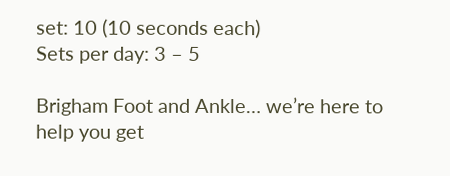set: 10 (10 seconds each)
Sets per day: 3 – 5

Brigham Foot and Ankle… we’re here to help you get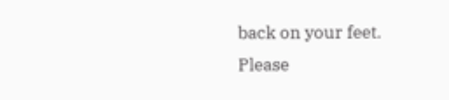back on your feet.
Please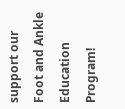support our Foot and Ankle Education Program!